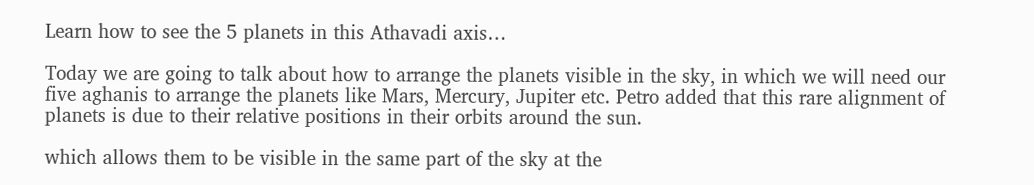Learn how to see the 5 planets in this Athavadi axis…

Today we are going to talk about how to arrange the planets visible in the sky, in which we will need our five aghanis to arrange the planets like Mars, Mercury, Jupiter etc. Petro added that this rare alignment of planets is due to their relative positions in their orbits around the sun.

which allows them to be visible in the same part of the sky at the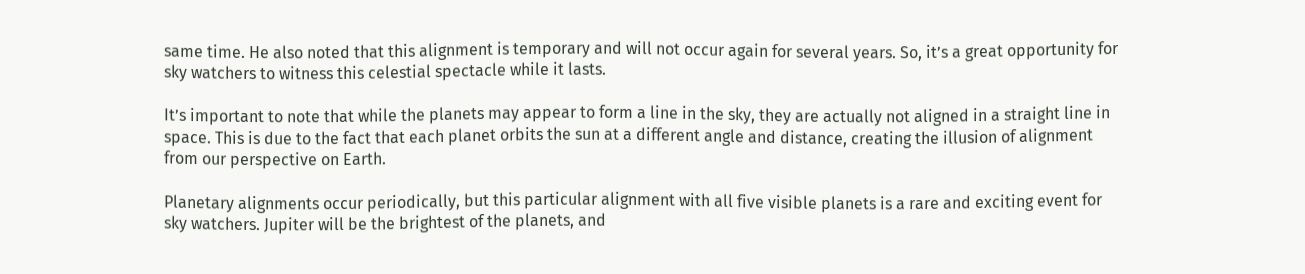same time. He also noted that this alignment is temporary and will not occur again for several years. So, it’s a great opportunity for sky watchers to witness this celestial spectacle while it lasts.

It’s important to note that while the planets may appear to form a line in the sky, they are actually not aligned in a straight line in space. This is due to the fact that each planet orbits the sun at a different angle and distance, creating the illusion of alignment from our perspective on Earth.

Planetary alignments occur periodically, but this particular alignment with all five visible planets is a rare and exciting event for sky watchers. Jupiter will be the brightest of the planets, and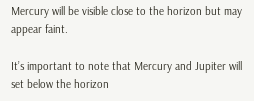Mercury will be visible close to the horizon but may appear faint.

It’s important to note that Mercury and Jupiter will set below the horizon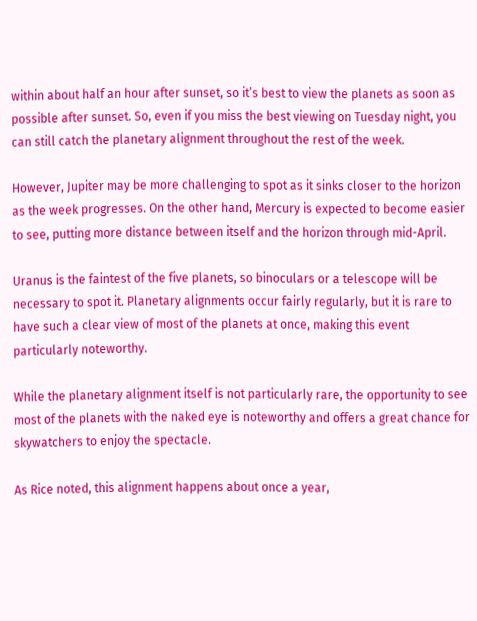within about half an hour after sunset, so it’s best to view the planets as soon as possible after sunset. So, even if you miss the best viewing on Tuesday night, you can still catch the planetary alignment throughout the rest of the week.

However, Jupiter may be more challenging to spot as it sinks closer to the horizon as the week progresses. On the other hand, Mercury is expected to become easier to see, putting more distance between itself and the horizon through mid-April.

Uranus is the faintest of the five planets, so binoculars or a telescope will be necessary to spot it. Planetary alignments occur fairly regularly, but it is rare to have such a clear view of most of the planets at once, making this event particularly noteworthy.

While the planetary alignment itself is not particularly rare, the opportunity to see most of the planets with the naked eye is noteworthy and offers a great chance for skywatchers to enjoy the spectacle.

As Rice noted, this alignment happens about once a year,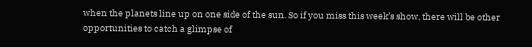when the planets line up on one side of the sun. So if you miss this week’s show, there will be other opportunities to catch a glimpse of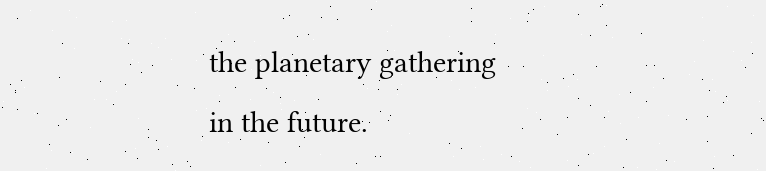the planetary gathering in the future.